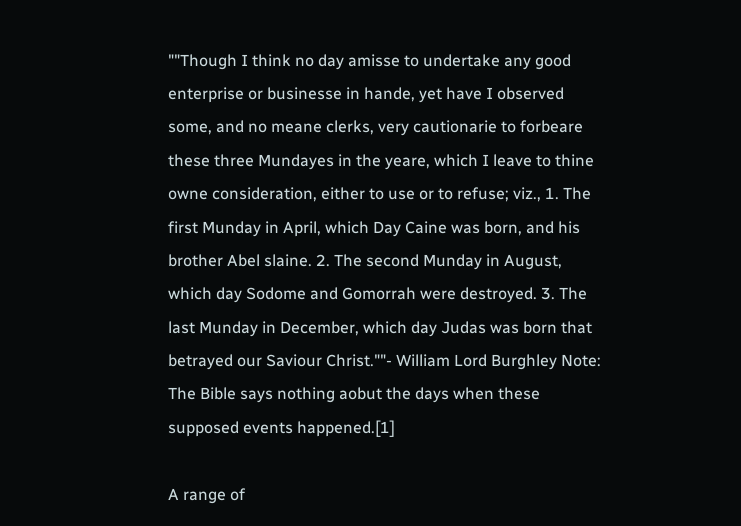""Though I think no day amisse to undertake any good enterprise or businesse in hande, yet have I observed some, and no meane clerks, very cautionarie to forbeare these three Mundayes in the yeare, which I leave to thine owne consideration, either to use or to refuse; viz., 1. The first Munday in April, which Day Caine was born, and his brother Abel slaine. 2. The second Munday in August, which day Sodome and Gomorrah were destroyed. 3. The last Munday in December, which day Judas was born that betrayed our Saviour Christ.""- William Lord Burghley Note: The Bible says nothing aobut the days when these supposed events happened.[1]

A range of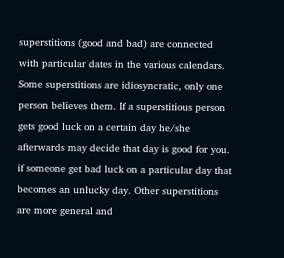superstitions (good and bad) are connected with particular dates in the various calendars. Some superstitions are idiosyncratic, only one person believes them. If a superstitious person gets good luck on a certain day he/she afterwards may decide that day is good for you. if someone get bad luck on a particular day that becomes an unlucky day. Other superstitions are more general and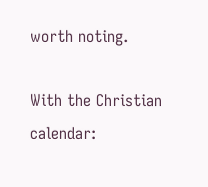worth noting.

With the Christian calendar: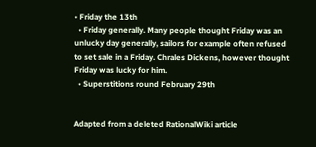• Friday the 13th
  • Friday generally. Many people thought Friday was an unlucky day generally, sailors for example often refused to set sale in a Friday. Chrales Dickens, however thought Friday was lucky for him.
  • Superstitions round February 29th


Adapted from a deleted RationalWiki article